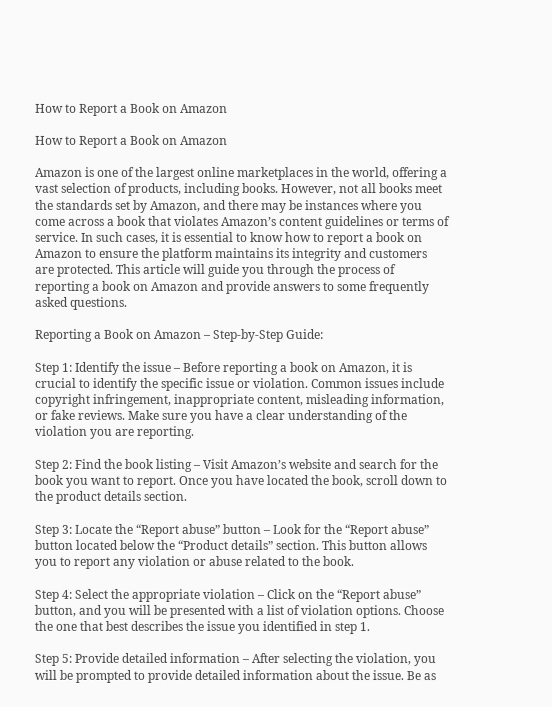How to Report a Book on Amazon

How to Report a Book on Amazon

Amazon is one of the largest online marketplaces in the world, offering a vast selection of products, including books. However, not all books meet the standards set by Amazon, and there may be instances where you come across a book that violates Amazon’s content guidelines or terms of service. In such cases, it is essential to know how to report a book on Amazon to ensure the platform maintains its integrity and customers are protected. This article will guide you through the process of reporting a book on Amazon and provide answers to some frequently asked questions.

Reporting a Book on Amazon – Step-by-Step Guide:

Step 1: Identify the issue – Before reporting a book on Amazon, it is crucial to identify the specific issue or violation. Common issues include copyright infringement, inappropriate content, misleading information, or fake reviews. Make sure you have a clear understanding of the violation you are reporting.

Step 2: Find the book listing – Visit Amazon’s website and search for the book you want to report. Once you have located the book, scroll down to the product details section.

Step 3: Locate the “Report abuse” button – Look for the “Report abuse” button located below the “Product details” section. This button allows you to report any violation or abuse related to the book.

Step 4: Select the appropriate violation – Click on the “Report abuse” button, and you will be presented with a list of violation options. Choose the one that best describes the issue you identified in step 1.

Step 5: Provide detailed information – After selecting the violation, you will be prompted to provide detailed information about the issue. Be as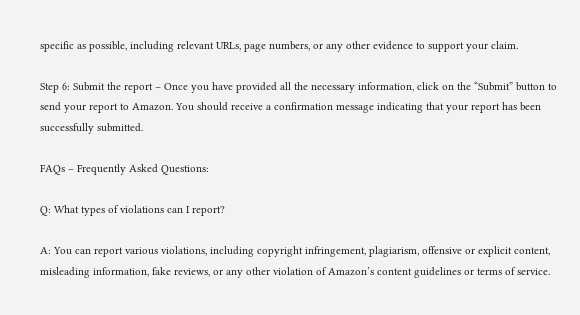specific as possible, including relevant URLs, page numbers, or any other evidence to support your claim.

Step 6: Submit the report – Once you have provided all the necessary information, click on the “Submit” button to send your report to Amazon. You should receive a confirmation message indicating that your report has been successfully submitted.

FAQs – Frequently Asked Questions:

Q: What types of violations can I report?

A: You can report various violations, including copyright infringement, plagiarism, offensive or explicit content, misleading information, fake reviews, or any other violation of Amazon’s content guidelines or terms of service.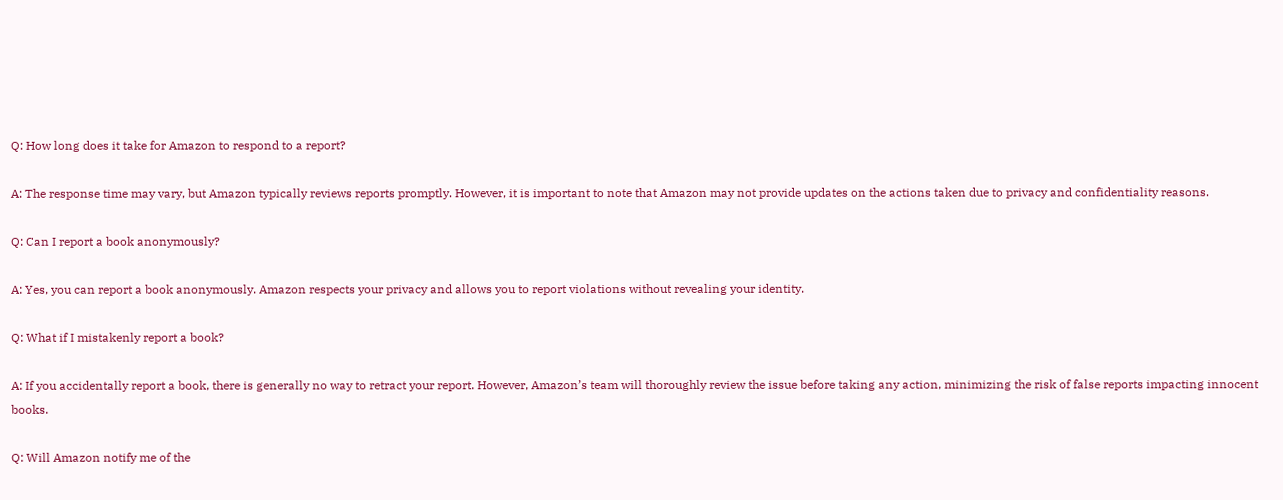Q: How long does it take for Amazon to respond to a report?

A: The response time may vary, but Amazon typically reviews reports promptly. However, it is important to note that Amazon may not provide updates on the actions taken due to privacy and confidentiality reasons.

Q: Can I report a book anonymously?

A: Yes, you can report a book anonymously. Amazon respects your privacy and allows you to report violations without revealing your identity.

Q: What if I mistakenly report a book?

A: If you accidentally report a book, there is generally no way to retract your report. However, Amazon’s team will thoroughly review the issue before taking any action, minimizing the risk of false reports impacting innocent books.

Q: Will Amazon notify me of the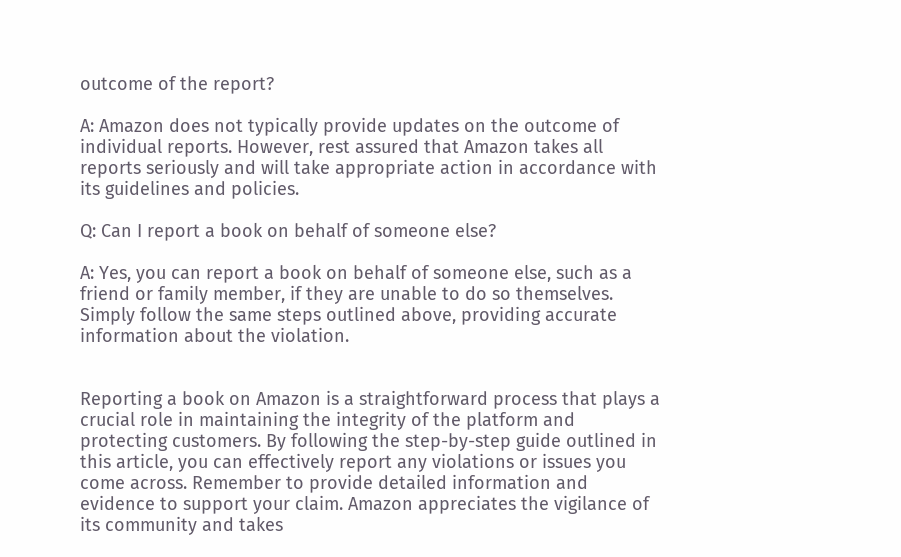outcome of the report?

A: Amazon does not typically provide updates on the outcome of individual reports. However, rest assured that Amazon takes all reports seriously and will take appropriate action in accordance with its guidelines and policies.

Q: Can I report a book on behalf of someone else?

A: Yes, you can report a book on behalf of someone else, such as a friend or family member, if they are unable to do so themselves. Simply follow the same steps outlined above, providing accurate information about the violation.


Reporting a book on Amazon is a straightforward process that plays a crucial role in maintaining the integrity of the platform and protecting customers. By following the step-by-step guide outlined in this article, you can effectively report any violations or issues you come across. Remember to provide detailed information and evidence to support your claim. Amazon appreciates the vigilance of its community and takes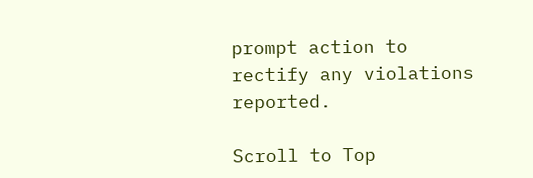prompt action to rectify any violations reported.

Scroll to Top